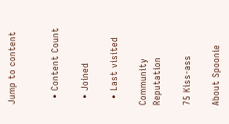Jump to content


  • Content Count

  • Joined

  • Last visited

Community Reputation

75 Kiss-ass

About Spoonie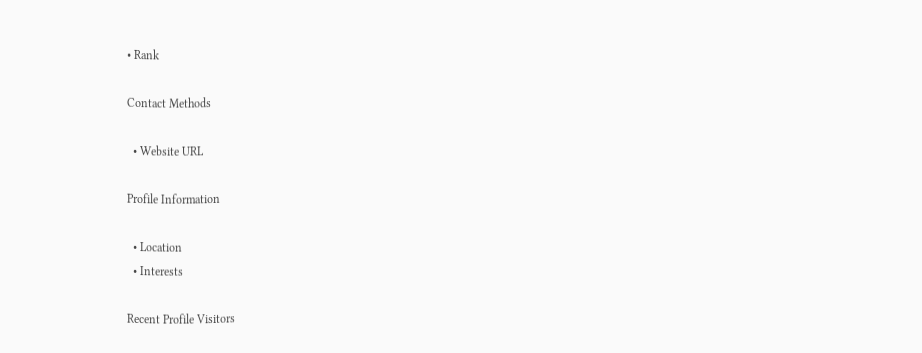• Rank

Contact Methods

  • Website URL

Profile Information

  • Location
  • Interests

Recent Profile Visitors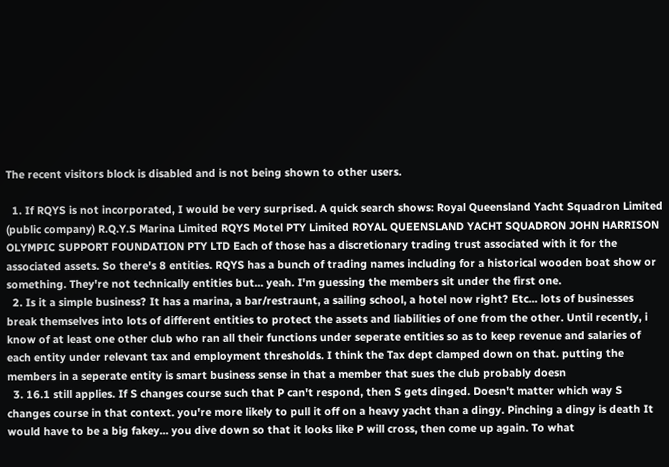The recent visitors block is disabled and is not being shown to other users.

  1. If RQYS is not incorporated, I would be very surprised. A quick search shows: Royal Queensland Yacht Squadron Limited (public company) R.Q.Y.S Marina Limited RQYS Motel PTY Limited ROYAL QUEENSLAND YACHT SQUADRON JOHN HARRISON OLYMPIC SUPPORT FOUNDATION PTY LTD Each of those has a discretionary trading trust associated with it for the associated assets. So there's 8 entities. RQYS has a bunch of trading names including for a historical wooden boat show or something. They're not technically entities but... yeah. I'm guessing the members sit under the first one.
  2. Is it a simple business? It has a marina, a bar/restraunt, a sailing school, a hotel now right? Etc... lots of businesses break themselves into lots of different entities to protect the assets and liabilities of one from the other. Until recently, i know of at least one other club who ran all their functions under seperate entities so as to keep revenue and salaries of each entity under relevant tax and employment thresholds. I think the Tax dept clamped down on that. putting the members in a seperate entity is smart business sense in that a member that sues the club probably doesn
  3. 16.1 still applies. If S changes course such that P can't respond, then S gets dinged. Doesn't matter which way S changes course in that context. you're more likely to pull it off on a heavy yacht than a dingy. Pinching a dingy is death It would have to be a big fakey... you dive down so that it looks like P will cross, then come up again. To what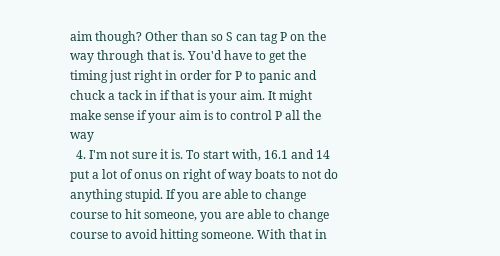aim though? Other than so S can tag P on the way through that is. You'd have to get the timing just right in order for P to panic and chuck a tack in if that is your aim. It might make sense if your aim is to control P all the way
  4. I'm not sure it is. To start with, 16.1 and 14 put a lot of onus on right of way boats to not do anything stupid. If you are able to change course to hit someone, you are able to change course to avoid hitting someone. With that in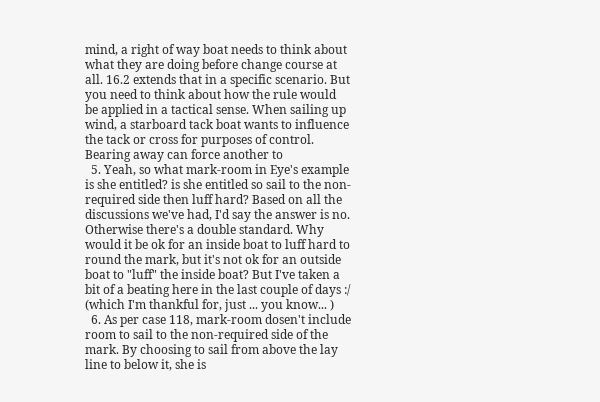mind, a right of way boat needs to think about what they are doing before change course at all. 16.2 extends that in a specific scenario. But you need to think about how the rule would be applied in a tactical sense. When sailing up wind, a starboard tack boat wants to influence the tack or cross for purposes of control. Bearing away can force another to
  5. Yeah, so what mark-room in Eye's example is she entitled? is she entitled so sail to the non-required side then luff hard? Based on all the discussions we've had, I'd say the answer is no. Otherwise there's a double standard. Why would it be ok for an inside boat to luff hard to round the mark, but it's not ok for an outside boat to "luff" the inside boat? But I've taken a bit of a beating here in the last couple of days :/ (which I'm thankful for, just ... you know... )
  6. As per case 118, mark-room dosen't include room to sail to the non-required side of the mark. By choosing to sail from above the lay line to below it, she is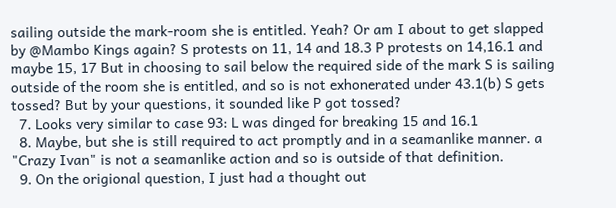sailing outside the mark-room she is entitled. Yeah? Or am I about to get slapped by @Mambo Kings again? S protests on 11, 14 and 18.3 P protests on 14,16.1 and maybe 15, 17 But in choosing to sail below the required side of the mark S is sailing outside of the room she is entitled, and so is not exhonerated under 43.1(b) S gets tossed? But by your questions, it sounded like P got tossed?
  7. Looks very similar to case 93: L was dinged for breaking 15 and 16.1
  8. Maybe, but she is still required to act promptly and in a seamanlike manner. a "Crazy Ivan" is not a seamanlike action and so is outside of that definition.
  9. On the origional question, I just had a thought out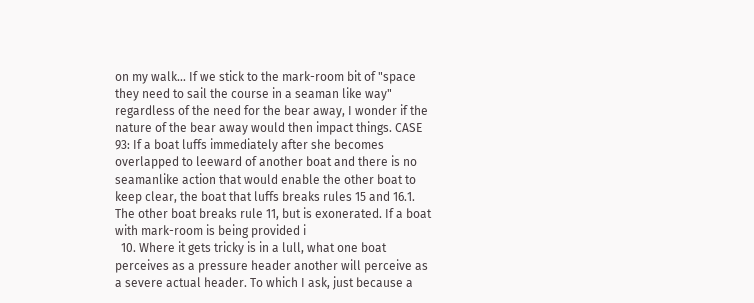on my walk... If we stick to the mark-room bit of "space they need to sail the course in a seaman like way" regardless of the need for the bear away, I wonder if the nature of the bear away would then impact things. CASE 93: If a boat luffs immediately after she becomes overlapped to leeward of another boat and there is no seamanlike action that would enable the other boat to keep clear, the boat that luffs breaks rules 15 and 16.1. The other boat breaks rule 11, but is exonerated. If a boat with mark-room is being provided i
  10. Where it gets tricky is in a lull, what one boat perceives as a pressure header another will perceive as a severe actual header. To which I ask, just because a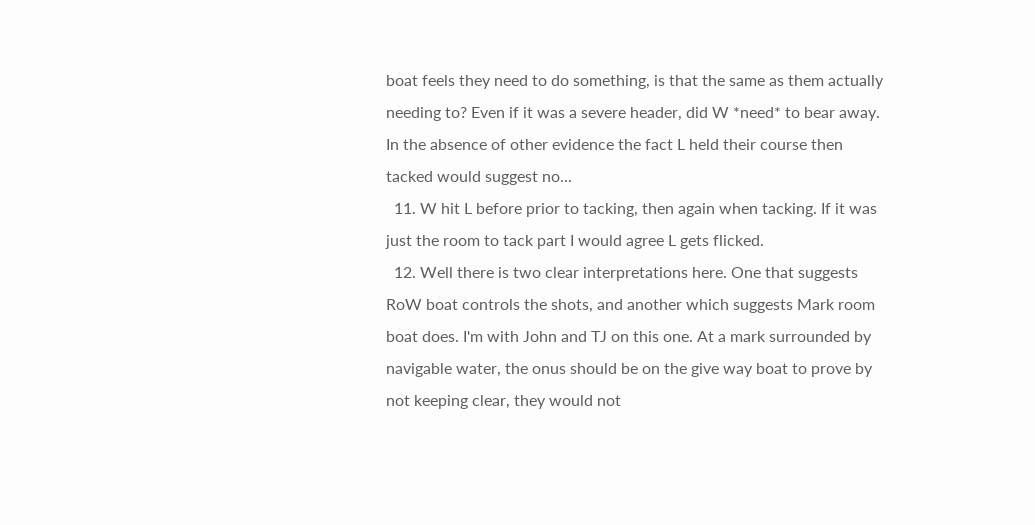boat feels they need to do something, is that the same as them actually needing to? Even if it was a severe header, did W *need* to bear away. In the absence of other evidence the fact L held their course then tacked would suggest no...
  11. W hit L before prior to tacking, then again when tacking. If it was just the room to tack part I would agree L gets flicked.
  12. Well there is two clear interpretations here. One that suggests RoW boat controls the shots, and another which suggests Mark room boat does. I'm with John and TJ on this one. At a mark surrounded by navigable water, the onus should be on the give way boat to prove by not keeping clear, they would not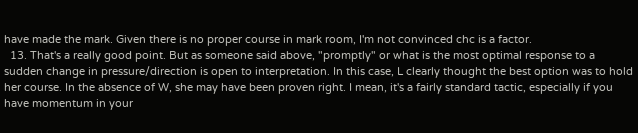have made the mark. Given there is no proper course in mark room, I'm not convinced chc is a factor.
  13. That's a really good point. But as someone said above, "promptly" or what is the most optimal response to a sudden change in pressure/direction is open to interpretation. In this case, L clearly thought the best option was to hold her course. In the absence of W, she may have been proven right. I mean, it's a fairly standard tactic, especially if you have momentum in your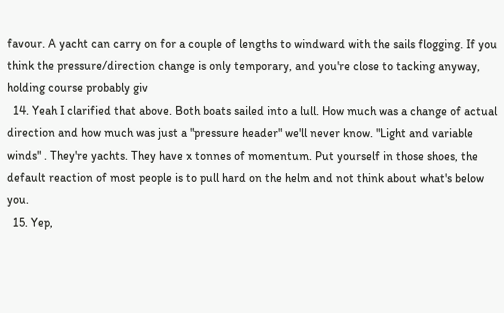favour. A yacht can carry on for a couple of lengths to windward with the sails flogging. If you think the pressure/direction change is only temporary, and you're close to tacking anyway, holding course probably giv
  14. Yeah I clarified that above. Both boats sailed into a lull. How much was a change of actual direction and how much was just a "pressure header" we'll never know. "Light and variable winds" . They're yachts. They have x tonnes of momentum. Put yourself in those shoes, the default reaction of most people is to pull hard on the helm and not think about what's below you.
  15. Yep,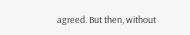agreed. But then, without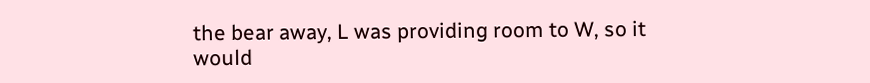the bear away, L was providing room to W, so it would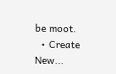be moot.
  • Create New...